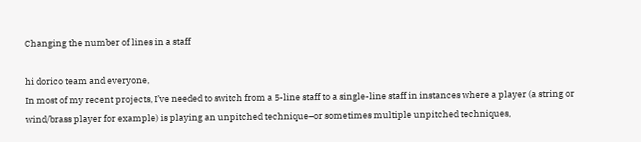Changing the number of lines in a staff

hi dorico team and everyone,
In most of my recent projects, I’ve needed to switch from a 5-line staff to a single-line staff in instances where a player (a string or wind/brass player for example) is playing an unpitched technique–or sometimes multiple unpitched techniques,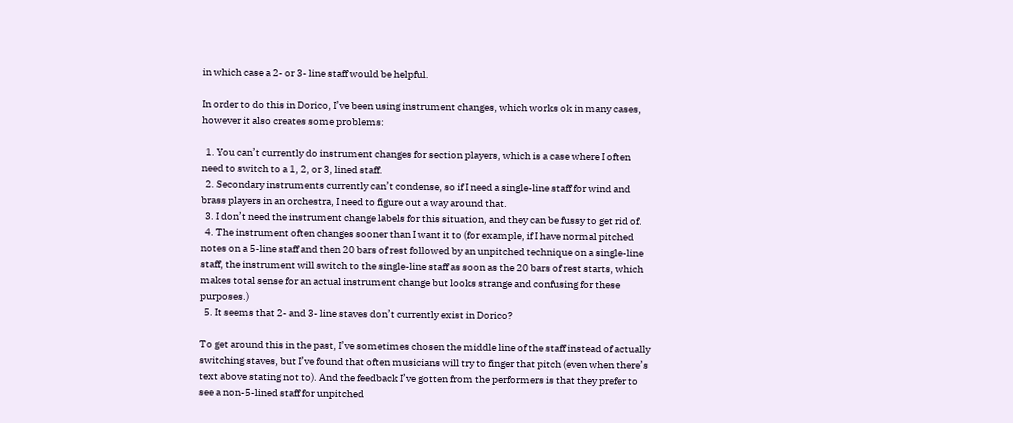in which case a 2- or 3- line staff would be helpful.

In order to do this in Dorico, I’ve been using instrument changes, which works ok in many cases, however it also creates some problems:

  1. You can’t currently do instrument changes for section players, which is a case where I often need to switch to a 1, 2, or 3, lined staff.
  2. Secondary instruments currently can’t condense, so if I need a single-line staff for wind and brass players in an orchestra, I need to figure out a way around that.
  3. I don’t need the instrument change labels for this situation, and they can be fussy to get rid of.
  4. The instrument often changes sooner than I want it to (for example, if I have normal pitched notes on a 5-line staff and then 20 bars of rest followed by an unpitched technique on a single-line staff, the instrument will switch to the single-line staff as soon as the 20 bars of rest starts, which makes total sense for an actual instrument change but looks strange and confusing for these purposes.)
  5. It seems that 2- and 3- line staves don’t currently exist in Dorico?

To get around this in the past, I’ve sometimes chosen the middle line of the staff instead of actually switching staves, but I’ve found that often musicians will try to finger that pitch (even when there’s text above stating not to). And the feedback I’ve gotten from the performers is that they prefer to see a non-5-lined staff for unpitched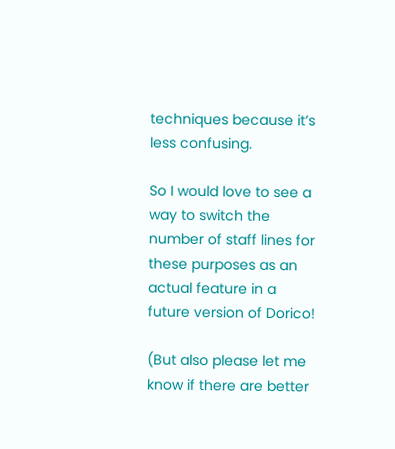techniques because it’s less confusing.

So I would love to see a way to switch the number of staff lines for these purposes as an actual feature in a future version of Dorico!

(But also please let me know if there are better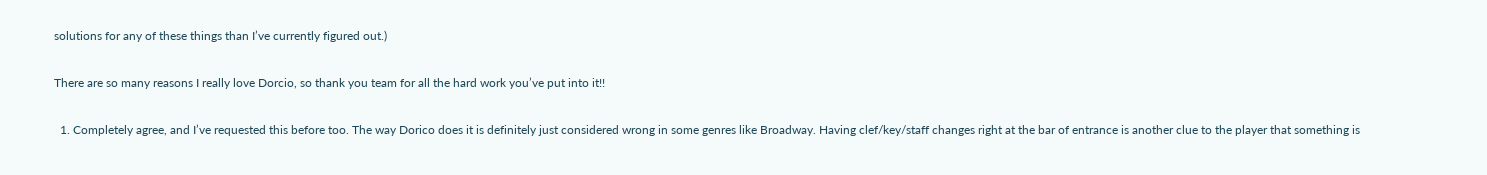solutions for any of these things than I’ve currently figured out.)

There are so many reasons I really love Dorcio, so thank you team for all the hard work you’ve put into it!!

  1. Completely agree, and I’ve requested this before too. The way Dorico does it is definitely just considered wrong in some genres like Broadway. Having clef/key/staff changes right at the bar of entrance is another clue to the player that something is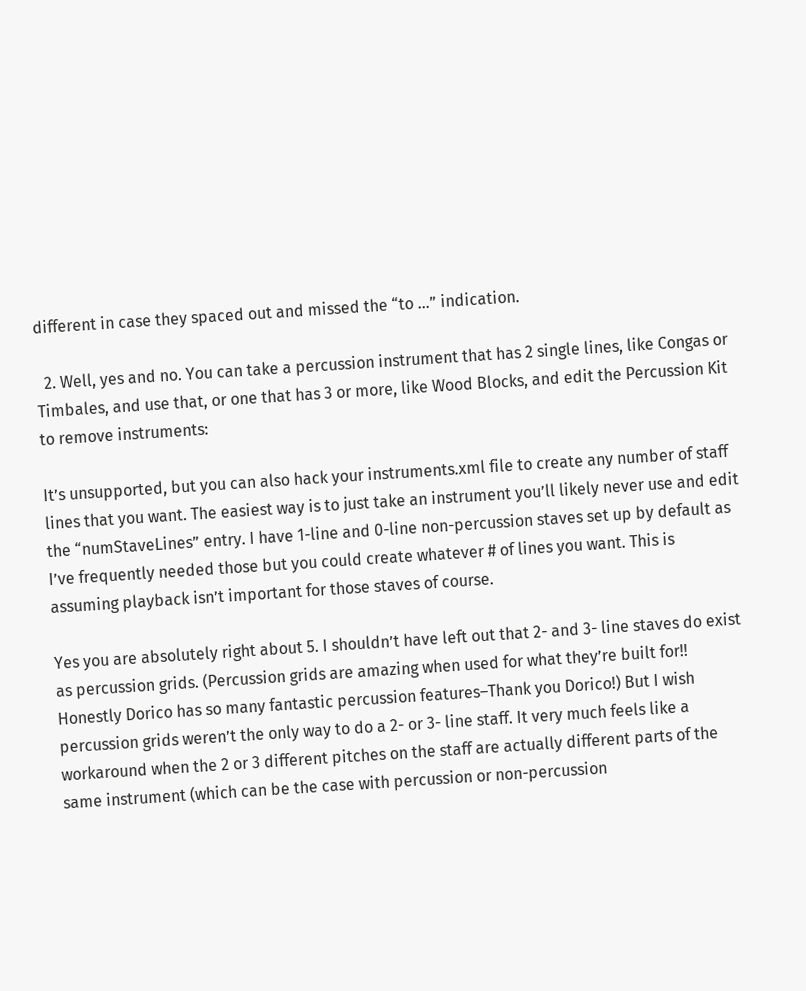different in case they spaced out and missed the “to …” indication.

  2. Well, yes and no. You can take a percussion instrument that has 2 single lines, like Congas or Timbales, and use that, or one that has 3 or more, like Wood Blocks, and edit the Percussion Kit to remove instruments:

It’s unsupported, but you can also hack your instruments.xml file to create any number of staff lines that you want. The easiest way is to just take an instrument you’ll likely never use and edit the “numStaveLines” entry. I have 1-line and 0-line non-percussion staves set up by default as I’ve frequently needed those but you could create whatever # of lines you want. This is assuming playback isn’t important for those staves of course.

Yes you are absolutely right about 5. I shouldn’t have left out that 2- and 3- line staves do exist as percussion grids. (Percussion grids are amazing when used for what they’re built for!! Honestly Dorico has so many fantastic percussion features–Thank you Dorico!) But I wish percussion grids weren’t the only way to do a 2- or 3- line staff. It very much feels like a workaround when the 2 or 3 different pitches on the staff are actually different parts of the same instrument (which can be the case with percussion or non-percussion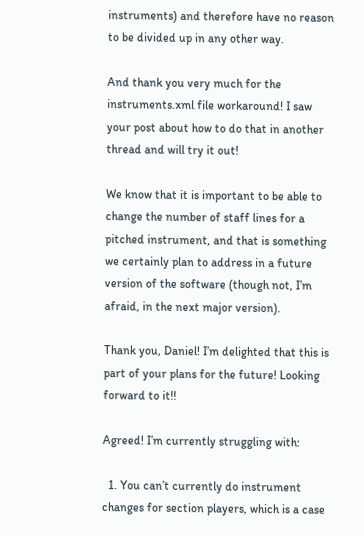instruments) and therefore have no reason to be divided up in any other way.

And thank you very much for the instruments.xml file workaround! I saw your post about how to do that in another thread and will try it out!

We know that it is important to be able to change the number of staff lines for a pitched instrument, and that is something we certainly plan to address in a future version of the software (though not, I’m afraid, in the next major version).

Thank you, Daniel! I’m delighted that this is part of your plans for the future! Looking forward to it!!

Agreed! I’m currently struggling with:

  1. You can’t currently do instrument changes for section players, which is a case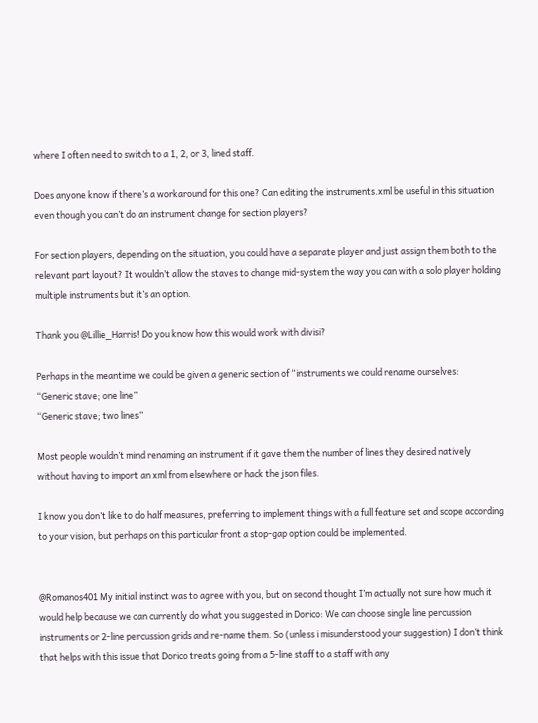where I often need to switch to a 1, 2, or 3, lined staff.

Does anyone know if there’s a workaround for this one? Can editing the instruments.xml be useful in this situation even though you can’t do an instrument change for section players?

For section players, depending on the situation, you could have a separate player and just assign them both to the relevant part layout? It wouldn’t allow the staves to change mid-system the way you can with a solo player holding multiple instruments but it’s an option.

Thank you @Lillie_Harris! Do you know how this would work with divisi?

Perhaps in the meantime we could be given a generic section of “instruments we could rename ourselves:
“Generic stave; one line”
“Generic stave; two lines”

Most people wouldn’t mind renaming an instrument if it gave them the number of lines they desired natively without having to import an xml from elsewhere or hack the json files.

I know you don’t like to do half measures, preferring to implement things with a full feature set and scope according to your vision, but perhaps on this particular front a stop-gap option could be implemented.


@Romanos401 My initial instinct was to agree with you, but on second thought I’m actually not sure how much it would help because we can currently do what you suggested in Dorico: We can choose single line percussion instruments or 2-line percussion grids and re-name them. So (unless i misunderstood your suggestion) I don’t think that helps with this issue that Dorico treats going from a 5-line staff to a staff with any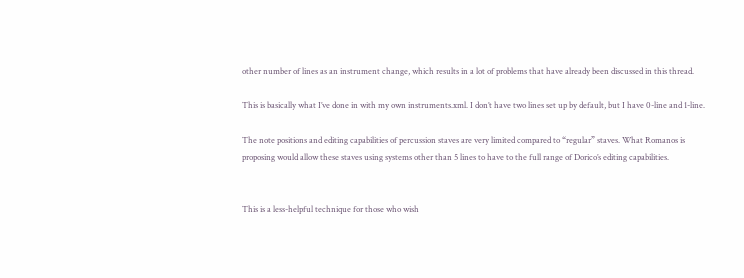other number of lines as an instrument change, which results in a lot of problems that have already been discussed in this thread.

This is basically what I’ve done in with my own instruments.xml. I don’t have two lines set up by default, but I have 0-line and 1-line.

The note positions and editing capabilities of percussion staves are very limited compared to “regular” staves. What Romanos is proposing would allow these staves using systems other than 5 lines to have to the full range of Dorico’s editing capabilities.


This is a less-helpful technique for those who wish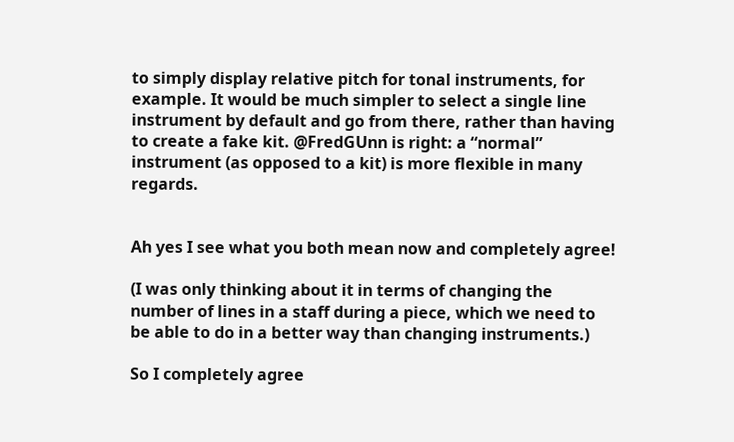to simply display relative pitch for tonal instruments, for example. It would be much simpler to select a single line instrument by default and go from there, rather than having to create a fake kit. @FredGUnn is right: a “normal” instrument (as opposed to a kit) is more flexible in many regards.


Ah yes I see what you both mean now and completely agree!

(I was only thinking about it in terms of changing the number of lines in a staff during a piece, which we need to be able to do in a better way than changing instruments.)

So I completely agree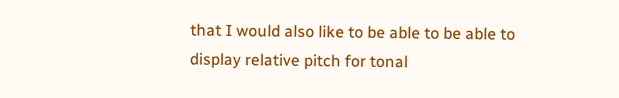that I would also like to be able to be able to display relative pitch for tonal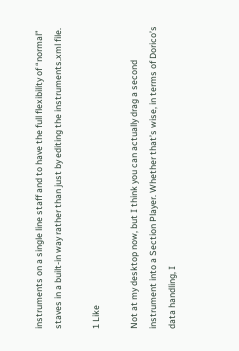instruments on a single line staff and to have the full flexibility of “normal” staves in a built-in way rather than just by editing the instruments.xml file.

1 Like

Not at my desktop now, but I think you can actually drag a second instrument into a Section Player. Whether that’s wise, in terms of Dorico’s data handling, I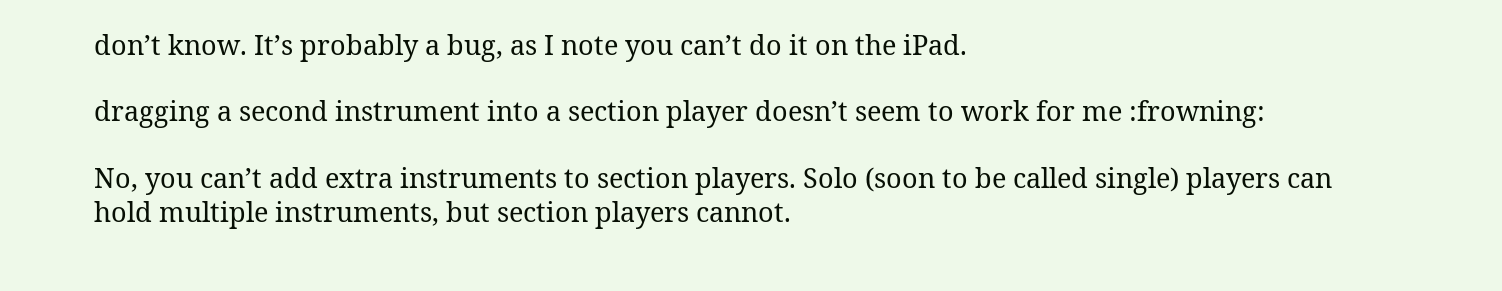don’t know. It’s probably a bug, as I note you can’t do it on the iPad.

dragging a second instrument into a section player doesn’t seem to work for me :frowning:

No, you can’t add extra instruments to section players. Solo (soon to be called single) players can hold multiple instruments, but section players cannot.